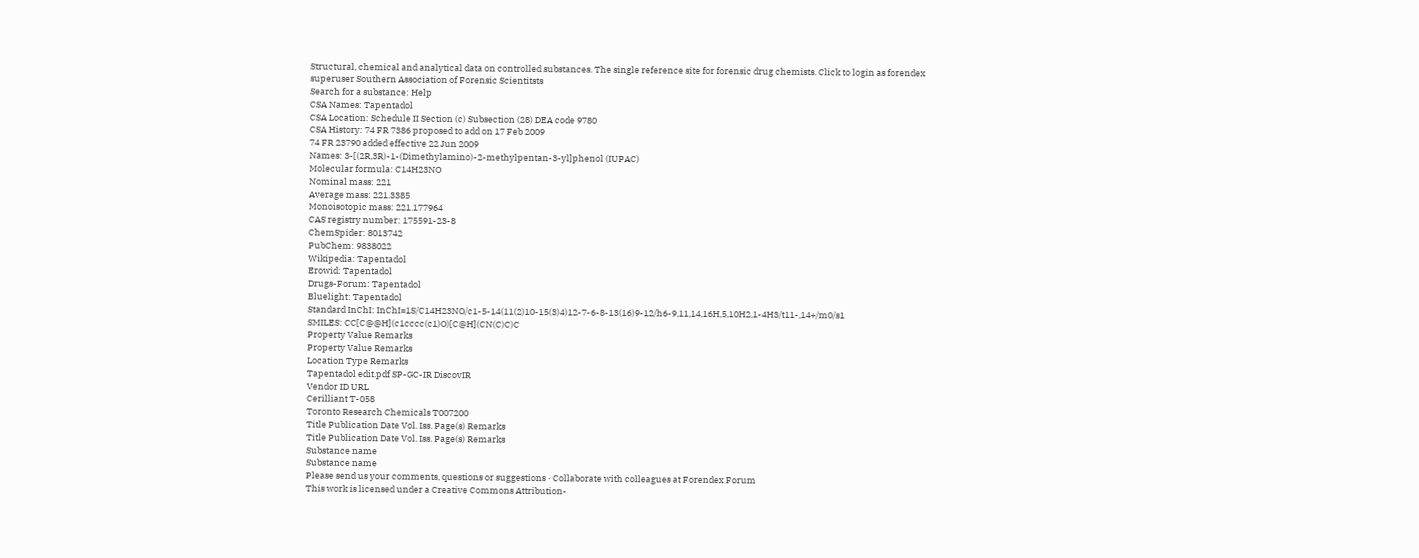Structural, chemical and analytical data on controlled substances. The single reference site for forensic drug chemists. Click to login as forendex superuser Southern Association of Forensic Scientitsts
Search for a substance: Help
CSA Names: Tapentadol
CSA Location: Schedule II Section (c) Subsection (28) DEA code 9780
CSA History: 74 FR 7386 proposed to add on 17 Feb 2009
74 FR 23790 added effective 22 Jun 2009
Names: 3-[(2R,3R)-1-(Dimethylamino)-2-methylpentan-3-yl]phenol (IUPAC)
Molecular formula: C14H23NO
Nominal mass: 221
Average mass: 221.3385
Monoisotopic mass: 221.177964
CAS registry number: 175591-23-8
ChemSpider: 8013742
PubChem: 9838022
Wikipedia: Tapentadol
Erowid: Tapentadol
Drugs-Forum: Tapentadol
Bluelight: Tapentadol
Standard InChI: InChI=1S/C14H23NO/c1-5-14(11(2)10-15(3)4)12-7-6-8-13(16)9-12/h6-9,11,14,16H,5,10H2,1-4H3/t11-,14+/m0/s1
SMILES: CC[C@@H](c1cccc(c1)O)[C@H](CN(C)C)C
Property Value Remarks
Property Value Remarks
Location Type Remarks
Tapentadol edit.pdf SP-GC-IR DiscovIR
Vendor ID URL
Cerilliant T-058
Toronto Research Chemicals T007200
Title Publication Date Vol. Iss. Page(s) Remarks
Title Publication Date Vol. Iss. Page(s) Remarks
Substance name
Substance name
Please send us your comments, questions or suggestions · Collaborate with colleagues at Forendex Forum
This work is licensed under a Creative Commons Attribution-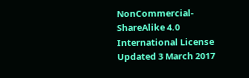NonCommercial-ShareAlike 4.0 International License Updated 3 March 2017